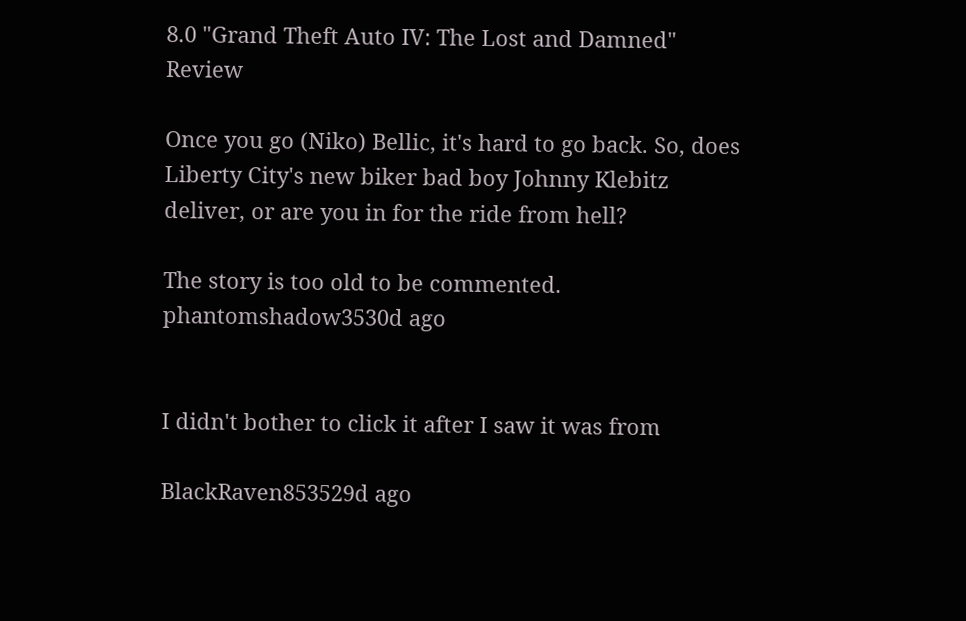8.0 "Grand Theft Auto IV: The Lost and Damned" Review

Once you go (Niko) Bellic, it's hard to go back. So, does Liberty City's new biker bad boy Johnny Klebitz deliver, or are you in for the ride from hell?

The story is too old to be commented.
phantomshadow3530d ago


I didn't bother to click it after I saw it was from

BlackRaven853529d ago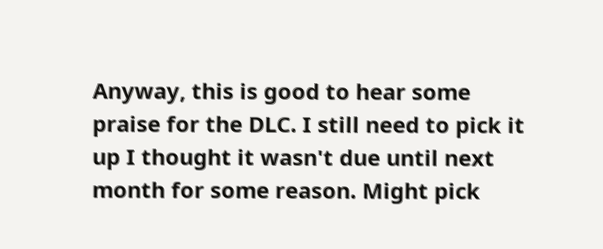Anyway, this is good to hear some praise for the DLC. I still need to pick it up I thought it wasn't due until next month for some reason. Might pick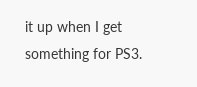it up when I get something for PS3.